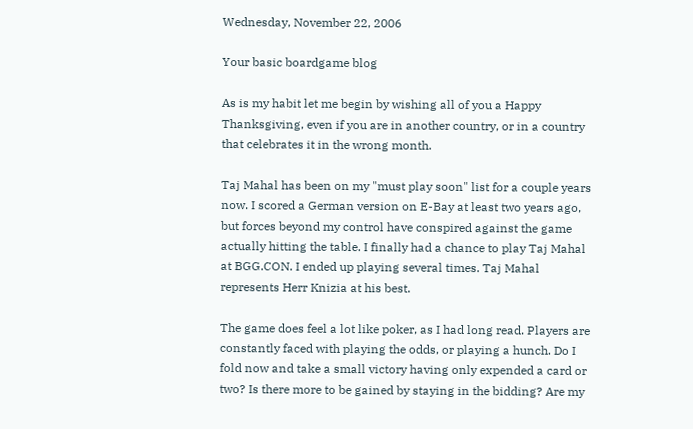Wednesday, November 22, 2006

Your basic boardgame blog

As is my habit let me begin by wishing all of you a Happy Thanksgiving, even if you are in another country, or in a country that celebrates it in the wrong month.

Taj Mahal has been on my "must play soon" list for a couple years now. I scored a German version on E-Bay at least two years ago, but forces beyond my control have conspired against the game actually hitting the table. I finally had a chance to play Taj Mahal at BGG.CON. I ended up playing several times. Taj Mahal represents Herr Knizia at his best.

The game does feel a lot like poker, as I had long read. Players are constantly faced with playing the odds, or playing a hunch. Do I fold now and take a small victory having only expended a card or two? Is there more to be gained by staying in the bidding? Are my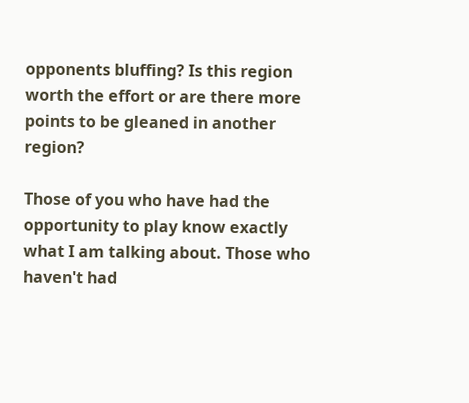opponents bluffing? Is this region worth the effort or are there more points to be gleaned in another region?

Those of you who have had the opportunity to play know exactly what I am talking about. Those who haven't had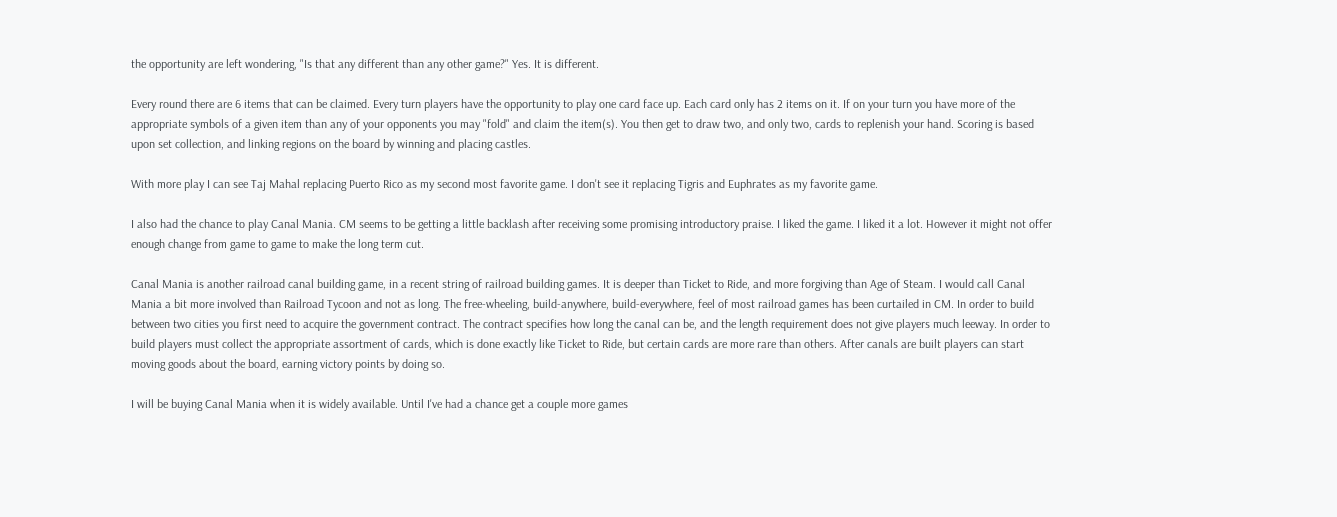the opportunity are left wondering, "Is that any different than any other game?" Yes. It is different.

Every round there are 6 items that can be claimed. Every turn players have the opportunity to play one card face up. Each card only has 2 items on it. If on your turn you have more of the appropriate symbols of a given item than any of your opponents you may "fold" and claim the item(s). You then get to draw two, and only two, cards to replenish your hand. Scoring is based upon set collection, and linking regions on the board by winning and placing castles.

With more play I can see Taj Mahal replacing Puerto Rico as my second most favorite game. I don't see it replacing Tigris and Euphrates as my favorite game.

I also had the chance to play Canal Mania. CM seems to be getting a little backlash after receiving some promising introductory praise. I liked the game. I liked it a lot. However it might not offer enough change from game to game to make the long term cut.

Canal Mania is another railroad canal building game, in a recent string of railroad building games. It is deeper than Ticket to Ride, and more forgiving than Age of Steam. I would call Canal Mania a bit more involved than Railroad Tycoon and not as long. The free-wheeling, build-anywhere, build-everywhere, feel of most railroad games has been curtailed in CM. In order to build between two cities you first need to acquire the government contract. The contract specifies how long the canal can be, and the length requirement does not give players much leeway. In order to build players must collect the appropriate assortment of cards, which is done exactly like Ticket to Ride, but certain cards are more rare than others. After canals are built players can start moving goods about the board, earning victory points by doing so.

I will be buying Canal Mania when it is widely available. Until I've had a chance get a couple more games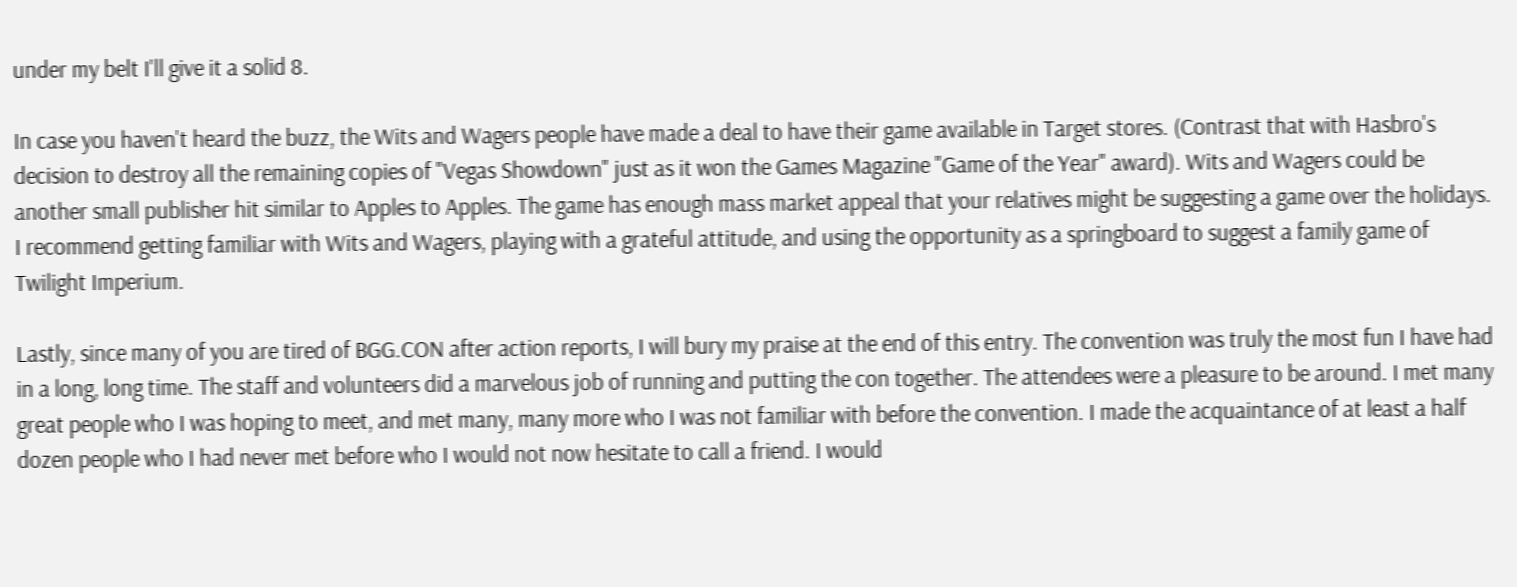under my belt I'll give it a solid 8.

In case you haven't heard the buzz, the Wits and Wagers people have made a deal to have their game available in Target stores. (Contrast that with Hasbro's decision to destroy all the remaining copies of "Vegas Showdown" just as it won the Games Magazine "Game of the Year" award). Wits and Wagers could be another small publisher hit similar to Apples to Apples. The game has enough mass market appeal that your relatives might be suggesting a game over the holidays. I recommend getting familiar with Wits and Wagers, playing with a grateful attitude, and using the opportunity as a springboard to suggest a family game of Twilight Imperium.

Lastly, since many of you are tired of BGG.CON after action reports, I will bury my praise at the end of this entry. The convention was truly the most fun I have had in a long, long time. The staff and volunteers did a marvelous job of running and putting the con together. The attendees were a pleasure to be around. I met many great people who I was hoping to meet, and met many, many more who I was not familiar with before the convention. I made the acquaintance of at least a half dozen people who I had never met before who I would not now hesitate to call a friend. I would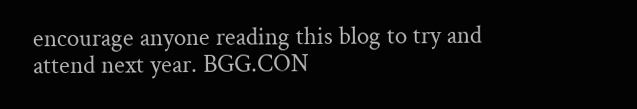encourage anyone reading this blog to try and attend next year. BGG.CON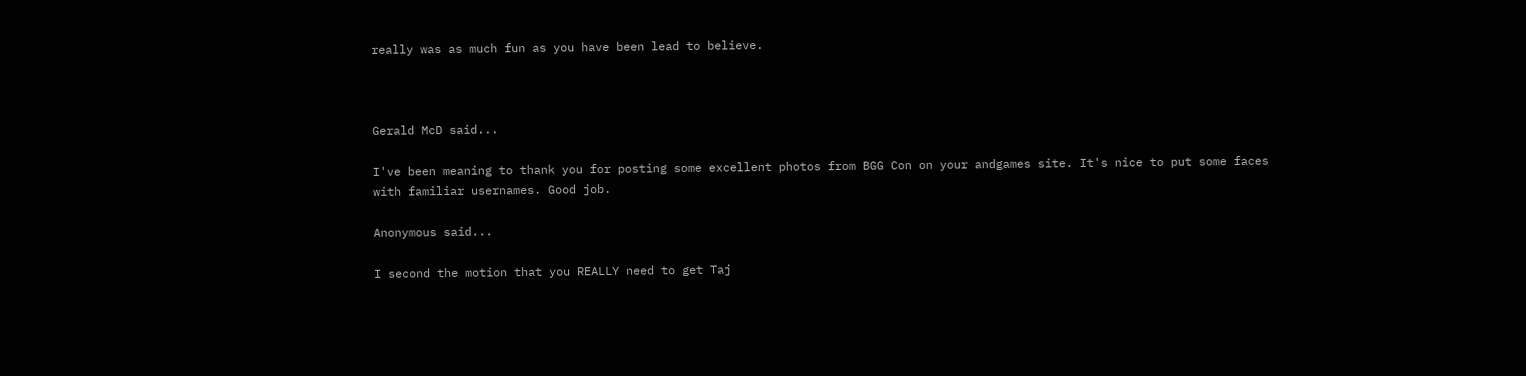really was as much fun as you have been lead to believe.



Gerald McD said...

I've been meaning to thank you for posting some excellent photos from BGG Con on your andgames site. It's nice to put some faces with familiar usernames. Good job.

Anonymous said...

I second the motion that you REALLY need to get Taj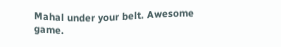Mahal under your belt. Awesome game.